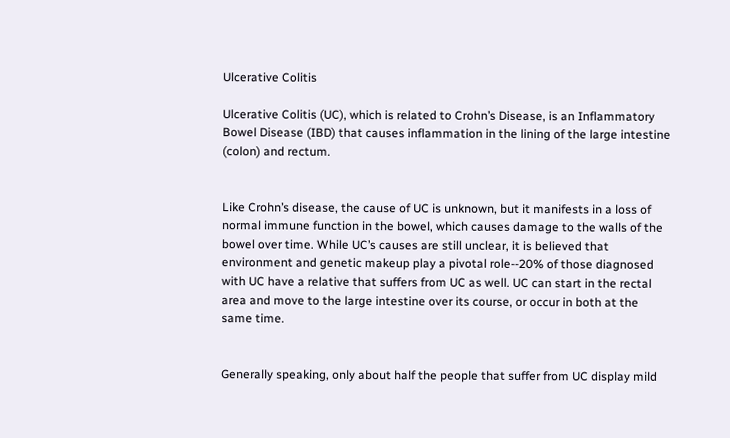Ulcerative Colitis

Ulcerative Colitis (UC), which is related to Crohn’s Disease, is an Inflammatory Bowel Disease (IBD) that causes inflammation in the lining of the large intestine (colon) and rectum.


Like Crohn’s disease, the cause of UC is unknown, but it manifests in a loss of normal immune function in the bowel, which causes damage to the walls of the bowel over time. While UC’s causes are still unclear, it is believed that environment and genetic makeup play a pivotal role--20% of those diagnosed with UC have a relative that suffers from UC as well. UC can start in the rectal area and move to the large intestine over its course, or occur in both at the same time.


Generally speaking, only about half the people that suffer from UC display mild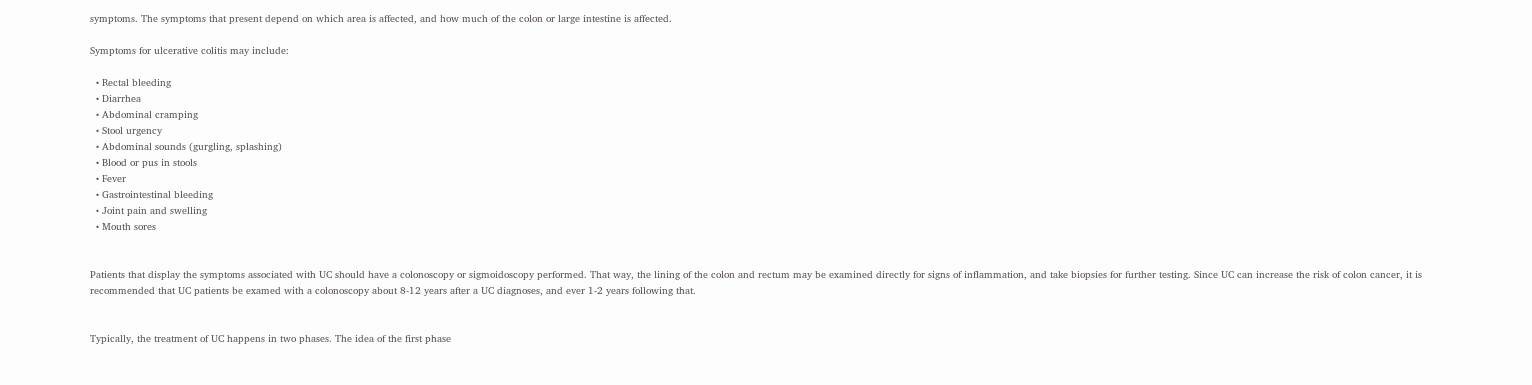symptoms. The symptoms that present depend on which area is affected, and how much of the colon or large intestine is affected.

Symptoms for ulcerative colitis may include:

  • Rectal bleeding
  • Diarrhea
  • Abdominal cramping
  • Stool urgency
  • Abdominal sounds (gurgling, splashing)
  • Blood or pus in stools
  • Fever
  • Gastrointestinal bleeding
  • Joint pain and swelling
  • Mouth sores


Patients that display the symptoms associated with UC should have a colonoscopy or sigmoidoscopy performed. That way, the lining of the colon and rectum may be examined directly for signs of inflammation, and take biopsies for further testing. Since UC can increase the risk of colon cancer, it is recommended that UC patients be examed with a colonoscopy about 8-12 years after a UC diagnoses, and ever 1-2 years following that.


Typically, the treatment of UC happens in two phases. The idea of the first phase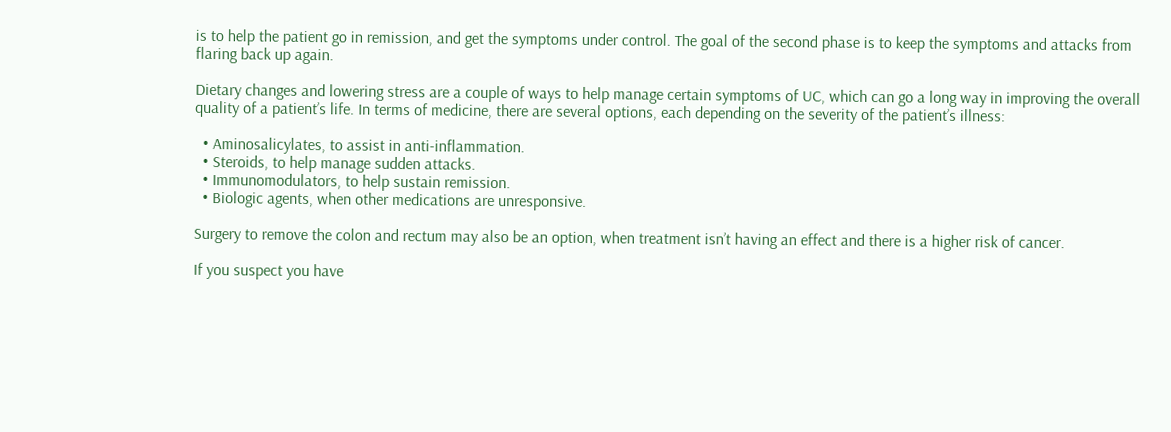is to help the patient go in remission, and get the symptoms under control. The goal of the second phase is to keep the symptoms and attacks from flaring back up again.

Dietary changes and lowering stress are a couple of ways to help manage certain symptoms of UC, which can go a long way in improving the overall quality of a patient’s life. In terms of medicine, there are several options, each depending on the severity of the patient’s illness:

  • Aminosalicylates, to assist in anti-inflammation.
  • Steroids, to help manage sudden attacks.
  • Immunomodulators, to help sustain remission.
  • Biologic agents, when other medications are unresponsive.

Surgery to remove the colon and rectum may also be an option, when treatment isn’t having an effect and there is a higher risk of cancer.

If you suspect you have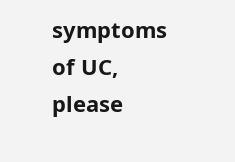symptoms of UC, please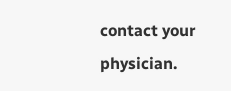contact your physician.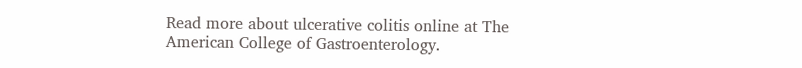Read more about ulcerative colitis online at The American College of Gastroenterology.